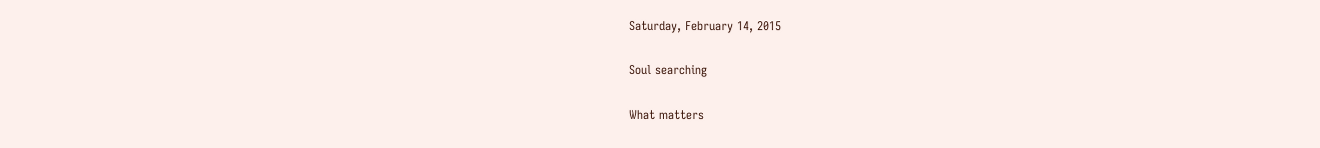Saturday, February 14, 2015

Soul searching

What matters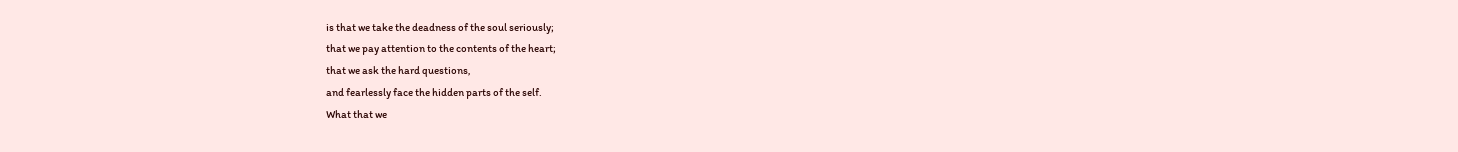is that we take the deadness of the soul seriously;
that we pay attention to the contents of the heart;
that we ask the hard questions,
and fearlessly face the hidden parts of the self.
What that we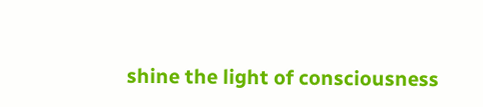shine the light of consciousness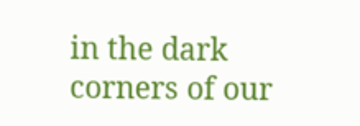in the dark corners of our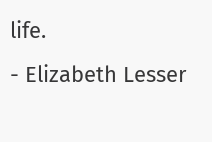life.
- Elizabeth Lesser